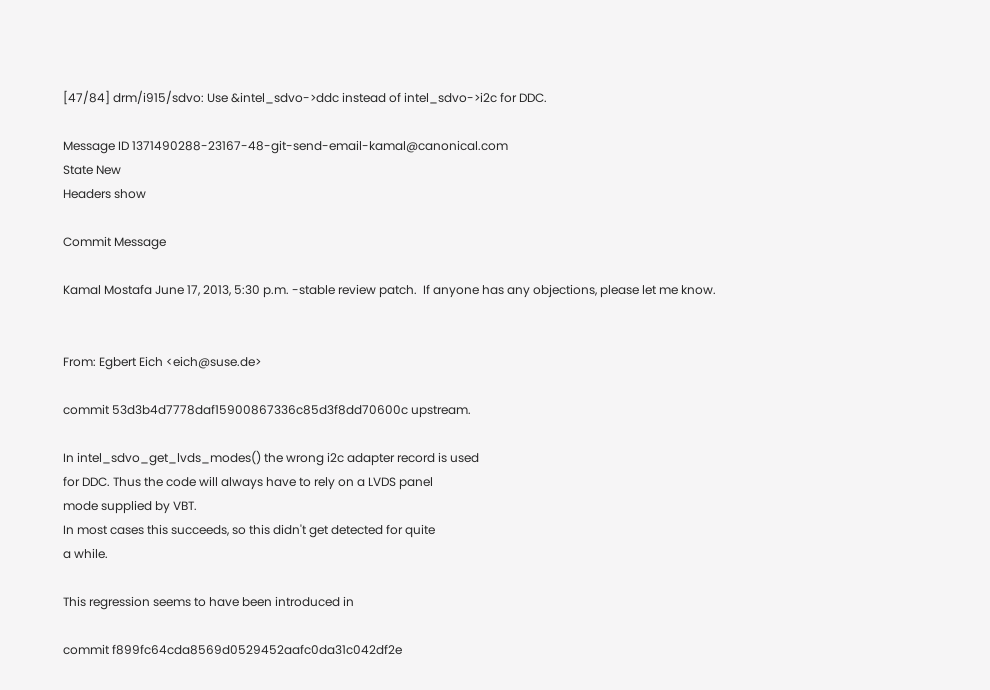[47/84] drm/i915/sdvo: Use &intel_sdvo->ddc instead of intel_sdvo->i2c for DDC.

Message ID 1371490288-23167-48-git-send-email-kamal@canonical.com
State New
Headers show

Commit Message

Kamal Mostafa June 17, 2013, 5:30 p.m. -stable review patch.  If anyone has any objections, please let me know.


From: Egbert Eich <eich@suse.de>

commit 53d3b4d7778daf15900867336c85d3f8dd70600c upstream.

In intel_sdvo_get_lvds_modes() the wrong i2c adapter record is used
for DDC. Thus the code will always have to rely on a LVDS panel
mode supplied by VBT.
In most cases this succeeds, so this didn't get detected for quite
a while.

This regression seems to have been introduced in

commit f899fc64cda8569d0529452aafc0da31c042df2e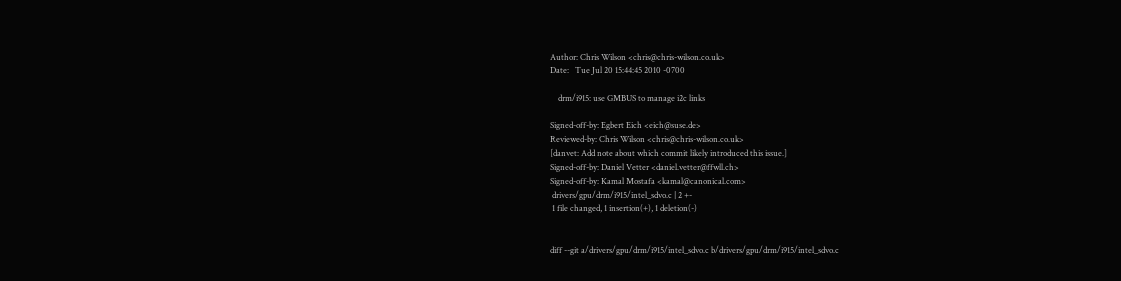Author: Chris Wilson <chris@chris-wilson.co.uk>
Date:   Tue Jul 20 15:44:45 2010 -0700

    drm/i915: use GMBUS to manage i2c links

Signed-off-by: Egbert Eich <eich@suse.de>
Reviewed-by: Chris Wilson <chris@chris-wilson.co.uk>
[danvet: Add note about which commit likely introduced this issue.]
Signed-off-by: Daniel Vetter <daniel.vetter@ffwll.ch>
Signed-off-by: Kamal Mostafa <kamal@canonical.com>
 drivers/gpu/drm/i915/intel_sdvo.c | 2 +-
 1 file changed, 1 insertion(+), 1 deletion(-)


diff --git a/drivers/gpu/drm/i915/intel_sdvo.c b/drivers/gpu/drm/i915/intel_sdvo.c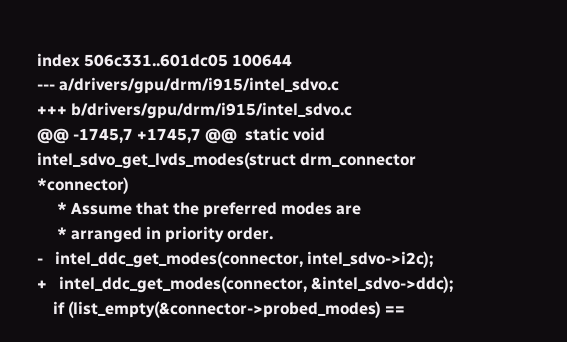index 506c331..601dc05 100644
--- a/drivers/gpu/drm/i915/intel_sdvo.c
+++ b/drivers/gpu/drm/i915/intel_sdvo.c
@@ -1745,7 +1745,7 @@  static void intel_sdvo_get_lvds_modes(struct drm_connector *connector)
     * Assume that the preferred modes are
     * arranged in priority order.
-   intel_ddc_get_modes(connector, intel_sdvo->i2c);
+   intel_ddc_get_modes(connector, &intel_sdvo->ddc);
    if (list_empty(&connector->probed_modes) ==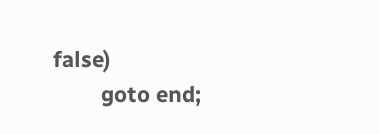false)
        goto end;